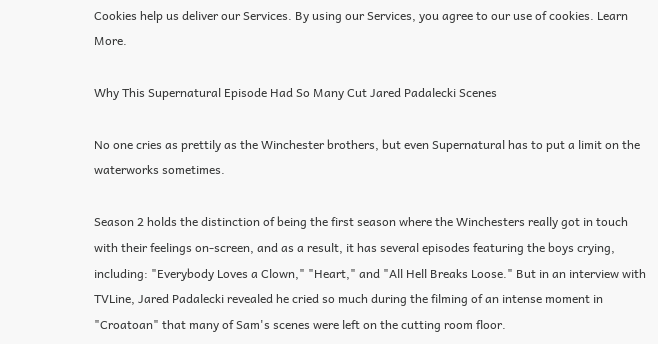Cookies help us deliver our Services. By using our Services, you agree to our use of cookies. Learn More.

Why This Supernatural Episode Had So Many Cut Jared Padalecki Scenes

No one cries as prettily as the Winchester brothers, but even Supernatural has to put a limit on the waterworks sometimes.

Season 2 holds the distinction of being the first season where the Winchesters really got in touch with their feelings on-screen, and as a result, it has several episodes featuring the boys crying, including: "Everybody Loves a Clown," "Heart," and "All Hell Breaks Loose." But in an interview with TVLine, Jared Padalecki revealed he cried so much during the filming of an intense moment in "Croatoan" that many of Sam's scenes were left on the cutting room floor.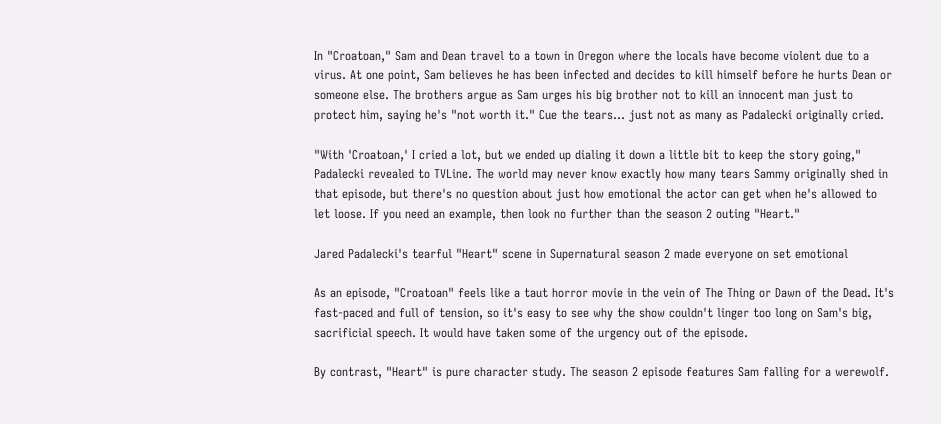In "Croatoan," Sam and Dean travel to a town in Oregon where the locals have become violent due to a virus. At one point, Sam believes he has been infected and decides to kill himself before he hurts Dean or someone else. The brothers argue as Sam urges his big brother not to kill an innocent man just to protect him, saying he's "not worth it." Cue the tears... just not as many as Padalecki originally cried.

"With 'Croatoan,' I cried a lot, but we ended up dialing it down a little bit to keep the story going," Padalecki revealed to TVLine. The world may never know exactly how many tears Sammy originally shed in that episode, but there's no question about just how emotional the actor can get when he's allowed to let loose. If you need an example, then look no further than the season 2 outing "Heart."

Jared Padalecki's tearful "Heart" scene in Supernatural season 2 made everyone on set emotional

As an episode, "Croatoan" feels like a taut horror movie in the vein of The Thing or Dawn of the Dead. It's fast-paced and full of tension, so it's easy to see why the show couldn't linger too long on Sam's big, sacrificial speech. It would have taken some of the urgency out of the episode.

By contrast, "Heart" is pure character study. The season 2 episode features Sam falling for a werewolf.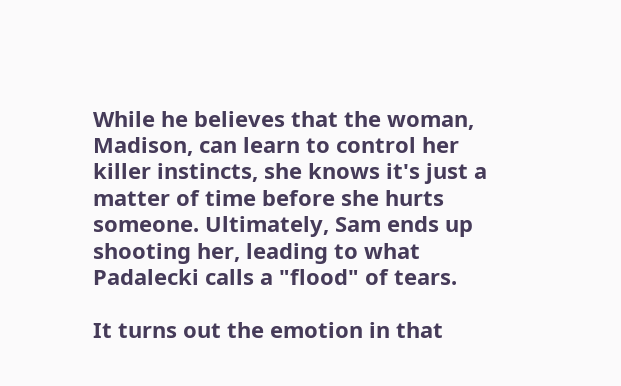While he believes that the woman, Madison, can learn to control her killer instincts, she knows it's just a matter of time before she hurts someone. Ultimately, Sam ends up shooting her, leading to what Padalecki calls a "flood" of tears.

It turns out the emotion in that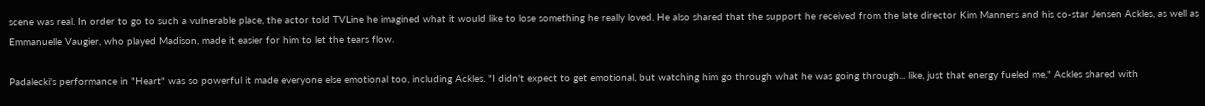scene was real. In order to go to such a vulnerable place, the actor told TVLine he imagined what it would like to lose something he really loved. He also shared that the support he received from the late director Kim Manners and his co-star Jensen Ackles, as well as Emmanuelle Vaugier, who played Madison, made it easier for him to let the tears flow.

Padalecki's performance in "Heart" was so powerful it made everyone else emotional too, including Ackles. "I didn't expect to get emotional, but watching him go through what he was going through... like, just that energy fueled me," Ackles shared with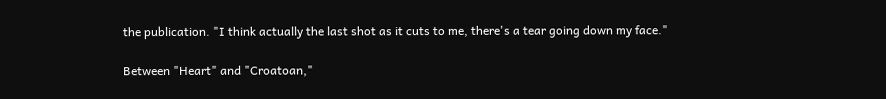the publication. "I think actually the last shot as it cuts to me, there's a tear going down my face."

Between "Heart" and "Croatoan,"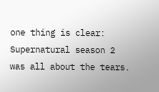one thing is clear: Supernatural season 2 was all about the tears.